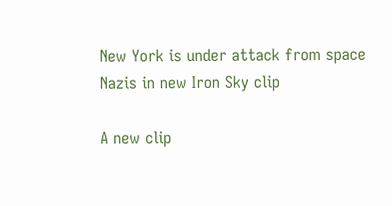New York is under attack from space Nazis in new Iron Sky clip

A new clip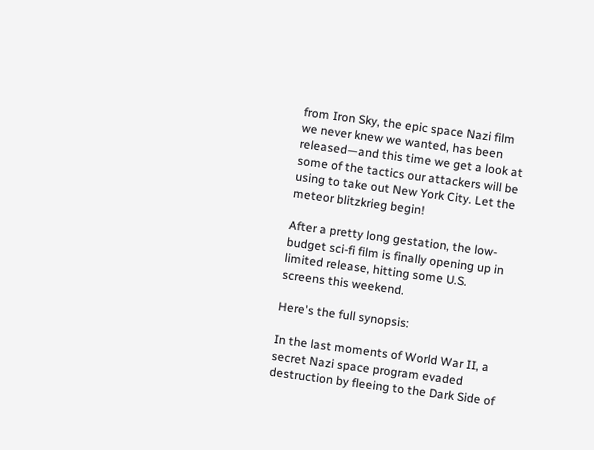from Iron Sky, the epic space Nazi film we never knew we wanted, has been released—and this time we get a look at some of the tactics our attackers will be using to take out New York City. Let the meteor blitzkrieg begin!

After a pretty long gestation, the low-budget sci-fi film is finally opening up in limited release, hitting some U.S. screens this weekend.

Here's the full synopsis:

In the last moments of World War II, a secret Nazi space program evaded destruction by fleeing to the Dark Side of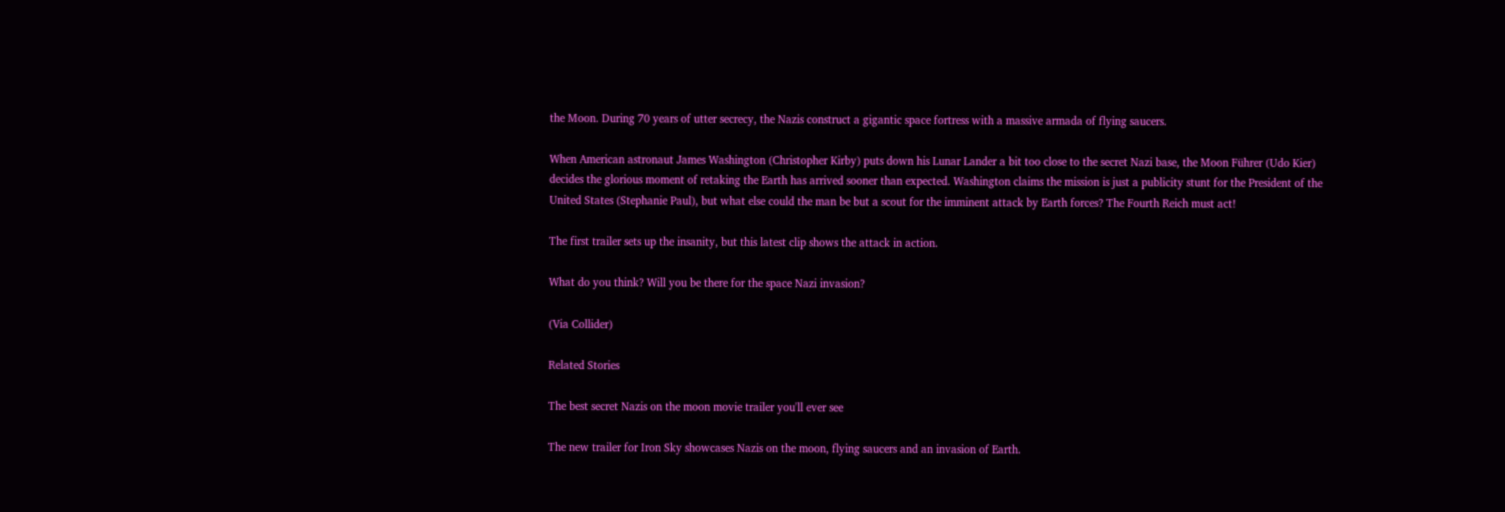the Moon. During 70 years of utter secrecy, the Nazis construct a gigantic space fortress with a massive armada of flying saucers.

When American astronaut James Washington (Christopher Kirby) puts down his Lunar Lander a bit too close to the secret Nazi base, the Moon Führer (Udo Kier) decides the glorious moment of retaking the Earth has arrived sooner than expected. Washington claims the mission is just a publicity stunt for the President of the United States (Stephanie Paul), but what else could the man be but a scout for the imminent attack by Earth forces? The Fourth Reich must act!

The first trailer sets up the insanity, but this latest clip shows the attack in action.

What do you think? Will you be there for the space Nazi invasion?

(Via Collider)

Related Stories

The best secret Nazis on the moon movie trailer you'll ever see

The new trailer for Iron Sky showcases Nazis on the moon, flying saucers and an invasion of Earth.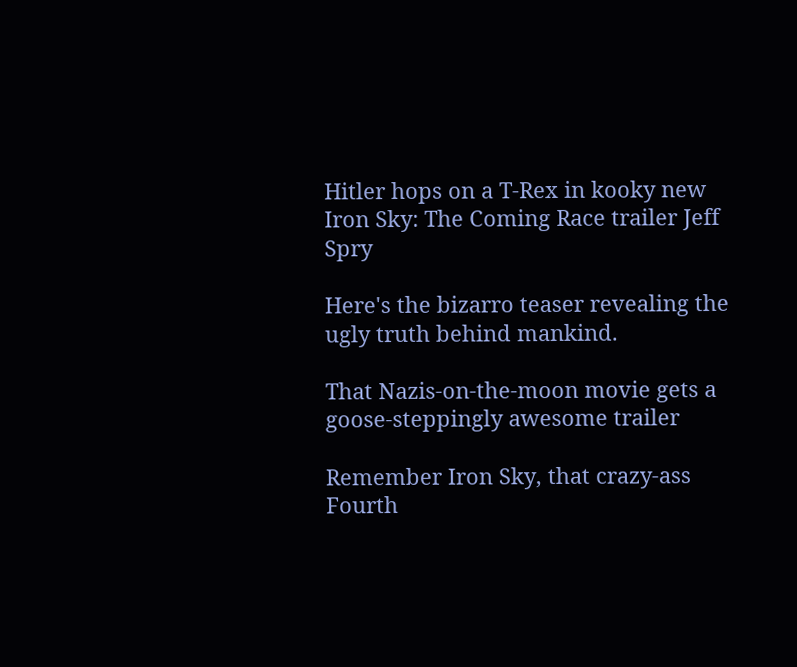Hitler hops on a T-Rex in kooky new Iron Sky: The Coming Race trailer Jeff Spry

Here's the bizarro teaser revealing the ugly truth behind mankind.

That Nazis-on-the-moon movie gets a goose-steppingly awesome trailer

Remember Iron Sky, that crazy-ass Fourth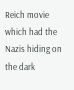Reich movie which had the Nazis hiding on the dark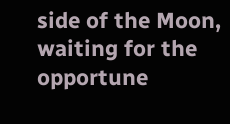side of the Moon, waiting for the opportune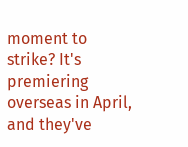moment to strike? It's premiering overseas in April, and they've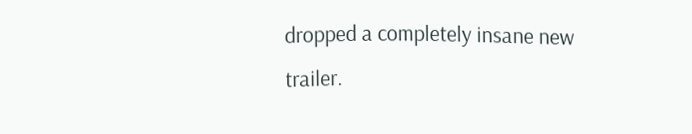dropped a completely insane new trailer.